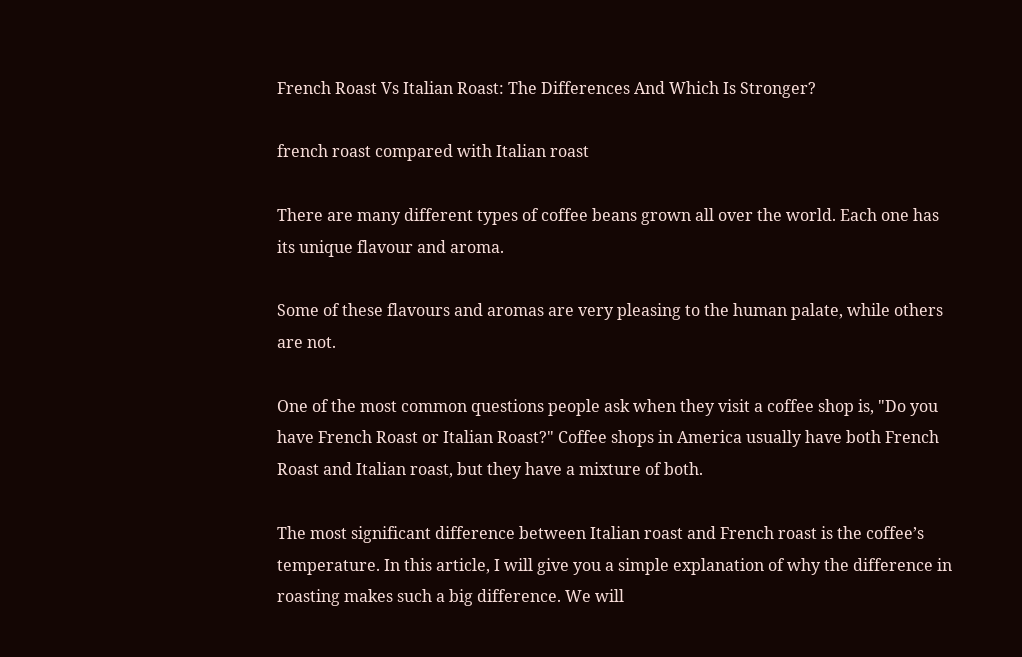French Roast Vs Italian Roast: The Differences And Which Is Stronger?

french roast compared with Italian roast

There are many different types of coffee beans grown all over the world. Each one has its unique flavour and aroma.

Some of these flavours and aromas are very pleasing to the human palate, while others are not.

One of the most common questions people ask when they visit a coffee shop is, "Do you have French Roast or Italian Roast?" Coffee shops in America usually have both French Roast and Italian roast, but they have a mixture of both.

The most significant difference between Italian roast and French roast is the coffee’s temperature. In this article, I will give you a simple explanation of why the difference in roasting makes such a big difference. We will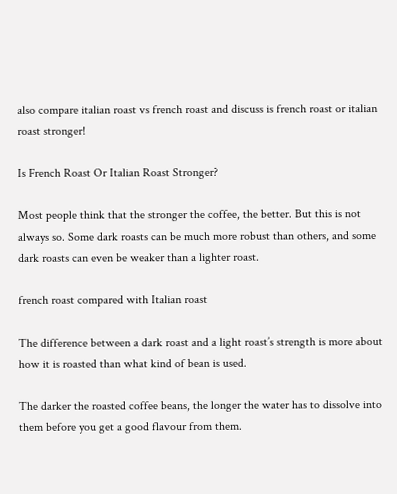also compare italian roast vs french roast and discuss is french roast or italian roast stronger!

Is French Roast Or Italian Roast Stronger?

Most people think that the stronger the coffee, the better. But this is not always so. Some dark roasts can be much more robust than others, and some dark roasts can even be weaker than a lighter roast.

french roast compared with Italian roast

The difference between a dark roast and a light roast’s strength is more about how it is roasted than what kind of bean is used.

The darker the roasted coffee beans, the longer the water has to dissolve into them before you get a good flavour from them.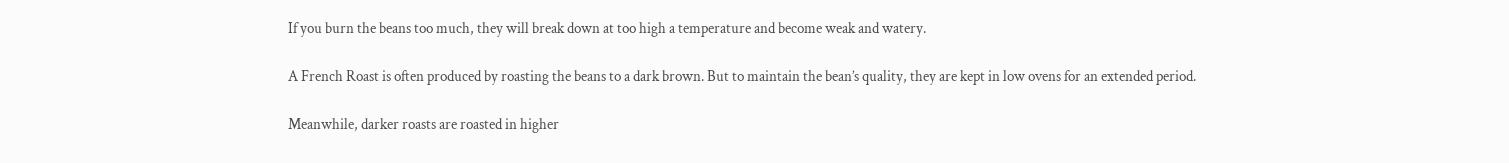If you burn the beans too much, they will break down at too high a temperature and become weak and watery.

A French Roast is often produced by roasting the beans to a dark brown. But to maintain the bean’s quality, they are kept in low ovens for an extended period.

Meanwhile, darker roasts are roasted in higher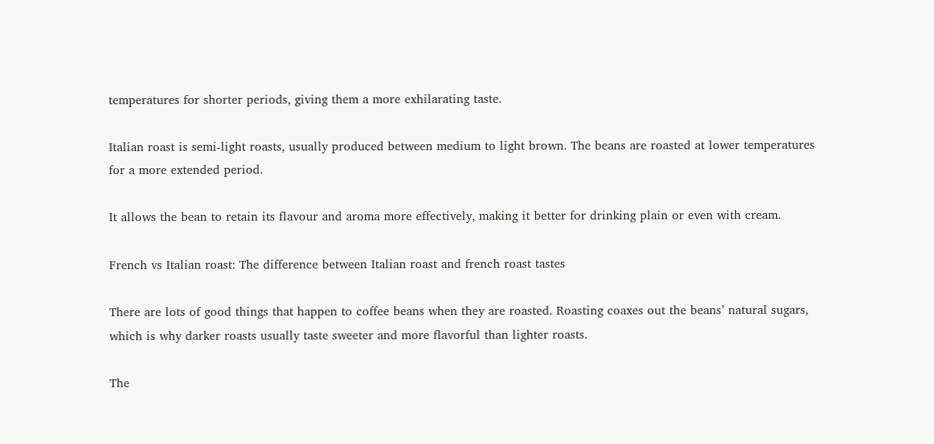temperatures for shorter periods, giving them a more exhilarating taste.

Italian roast is semi-light roasts, usually produced between medium to light brown. The beans are roasted at lower temperatures for a more extended period.

It allows the bean to retain its flavour and aroma more effectively, making it better for drinking plain or even with cream.

French vs Italian roast: The difference between Italian roast and french roast tastes

There are lots of good things that happen to coffee beans when they are roasted. Roasting coaxes out the beans’ natural sugars, which is why darker roasts usually taste sweeter and more flavorful than lighter roasts.

The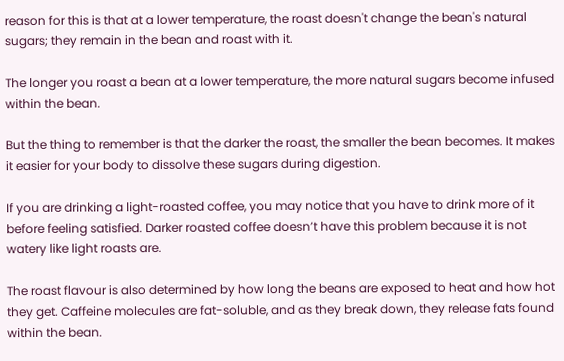reason for this is that at a lower temperature, the roast doesn't change the bean's natural sugars; they remain in the bean and roast with it.

The longer you roast a bean at a lower temperature, the more natural sugars become infused within the bean.

But the thing to remember is that the darker the roast, the smaller the bean becomes. It makes it easier for your body to dissolve these sugars during digestion.

If you are drinking a light-roasted coffee, you may notice that you have to drink more of it before feeling satisfied. Darker roasted coffee doesn’t have this problem because it is not watery like light roasts are.

The roast flavour is also determined by how long the beans are exposed to heat and how hot they get. Caffeine molecules are fat-soluble, and as they break down, they release fats found within the bean.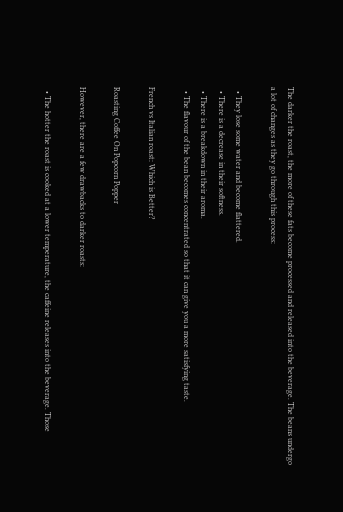The darker the roast, the more of these fats become processed and released into the beverage. The beans undergo a lot of changes as they go through this process:

  • They lose some water and become flattered.
  • There is a decrease in their softness.
  • There is a breakdown in their aroma.
  • The flavour of the bean becomes concentrated so that it can give you a more satisfying taste.

French vs Italian roast: Which is Better?

Roasting Coffee On Popcorn Popper

However, there are a few drawbacks to darker roasts:

  • The hotter the roast is cooked at a lower temperature, the caffeine releases into the beverage. Those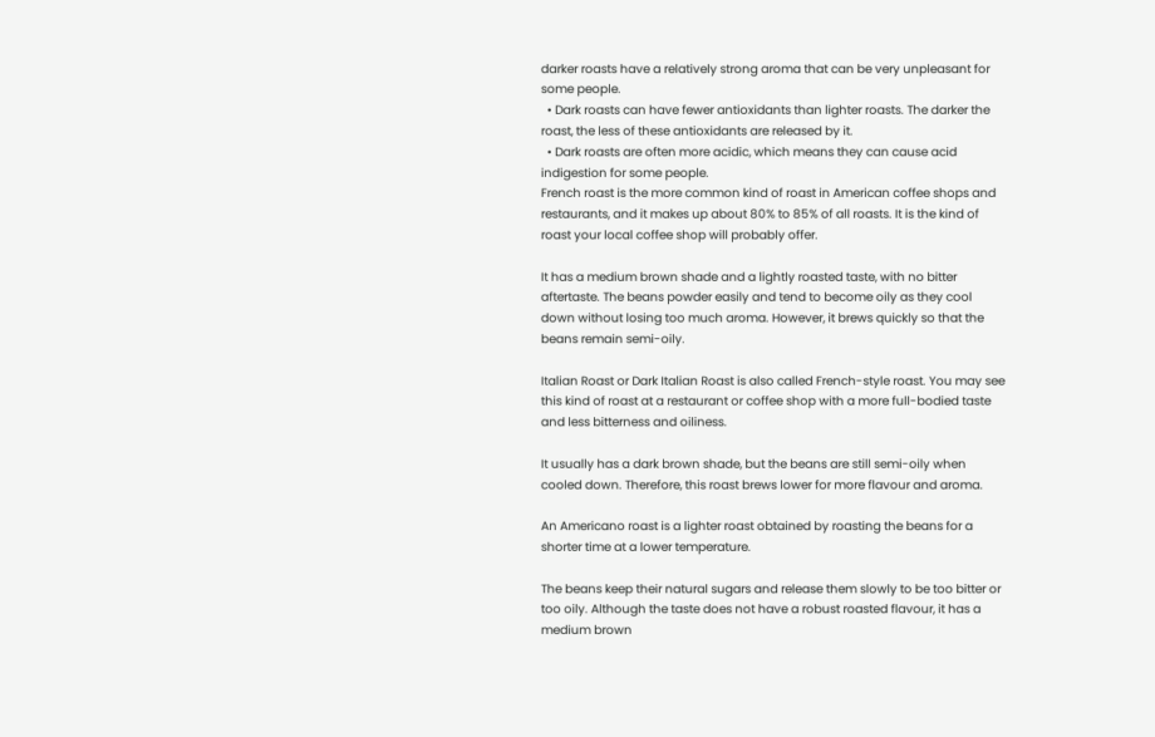darker roasts have a relatively strong aroma that can be very unpleasant for some people.
  • Dark roasts can have fewer antioxidants than lighter roasts. The darker the roast, the less of these antioxidants are released by it.
  • Dark roasts are often more acidic, which means they can cause acid indigestion for some people.
French roast is the more common kind of roast in American coffee shops and restaurants, and it makes up about 80% to 85% of all roasts. It is the kind of roast your local coffee shop will probably offer.

It has a medium brown shade and a lightly roasted taste, with no bitter aftertaste. The beans powder easily and tend to become oily as they cool down without losing too much aroma. However, it brews quickly so that the beans remain semi-oily.

Italian Roast or Dark Italian Roast is also called French-style roast. You may see this kind of roast at a restaurant or coffee shop with a more full-bodied taste and less bitterness and oiliness.

It usually has a dark brown shade, but the beans are still semi-oily when cooled down. Therefore, this roast brews lower for more flavour and aroma.

An Americano roast is a lighter roast obtained by roasting the beans for a shorter time at a lower temperature.

The beans keep their natural sugars and release them slowly to be too bitter or too oily. Although the taste does not have a robust roasted flavour, it has a medium brown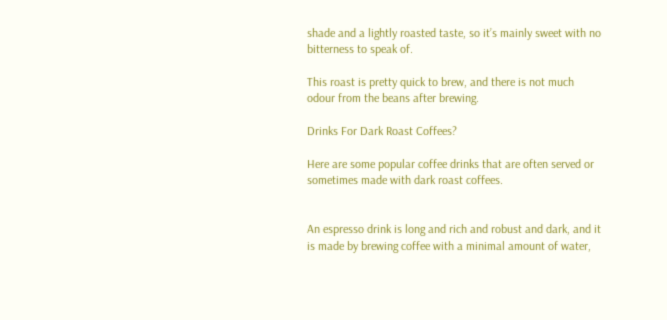shade and a lightly roasted taste, so it’s mainly sweet with no bitterness to speak of.

This roast is pretty quick to brew, and there is not much odour from the beans after brewing.

Drinks For Dark Roast Coffees?

Here are some popular coffee drinks that are often served or sometimes made with dark roast coffees.


An espresso drink is long and rich and robust and dark, and it is made by brewing coffee with a minimal amount of water,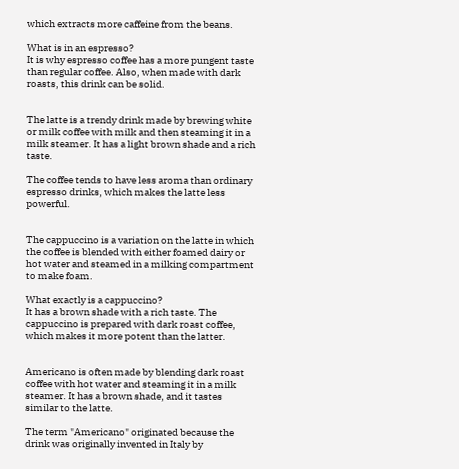which extracts more caffeine from the beans.

What is in an espresso?
It is why espresso coffee has a more pungent taste than regular coffee. Also, when made with dark roasts, this drink can be solid.


The latte is a trendy drink made by brewing white or milk coffee with milk and then steaming it in a milk steamer. It has a light brown shade and a rich taste.

The coffee tends to have less aroma than ordinary espresso drinks, which makes the latte less powerful.


The cappuccino is a variation on the latte in which the coffee is blended with either foamed dairy or hot water and steamed in a milking compartment to make foam.

What exactly is a cappuccino?
It has a brown shade with a rich taste. The cappuccino is prepared with dark roast coffee, which makes it more potent than the latter.


Americano is often made by blending dark roast coffee with hot water and steaming it in a milk steamer. It has a brown shade, and it tastes similar to the latte.

The term "Americano" originated because the drink was originally invented in Italy by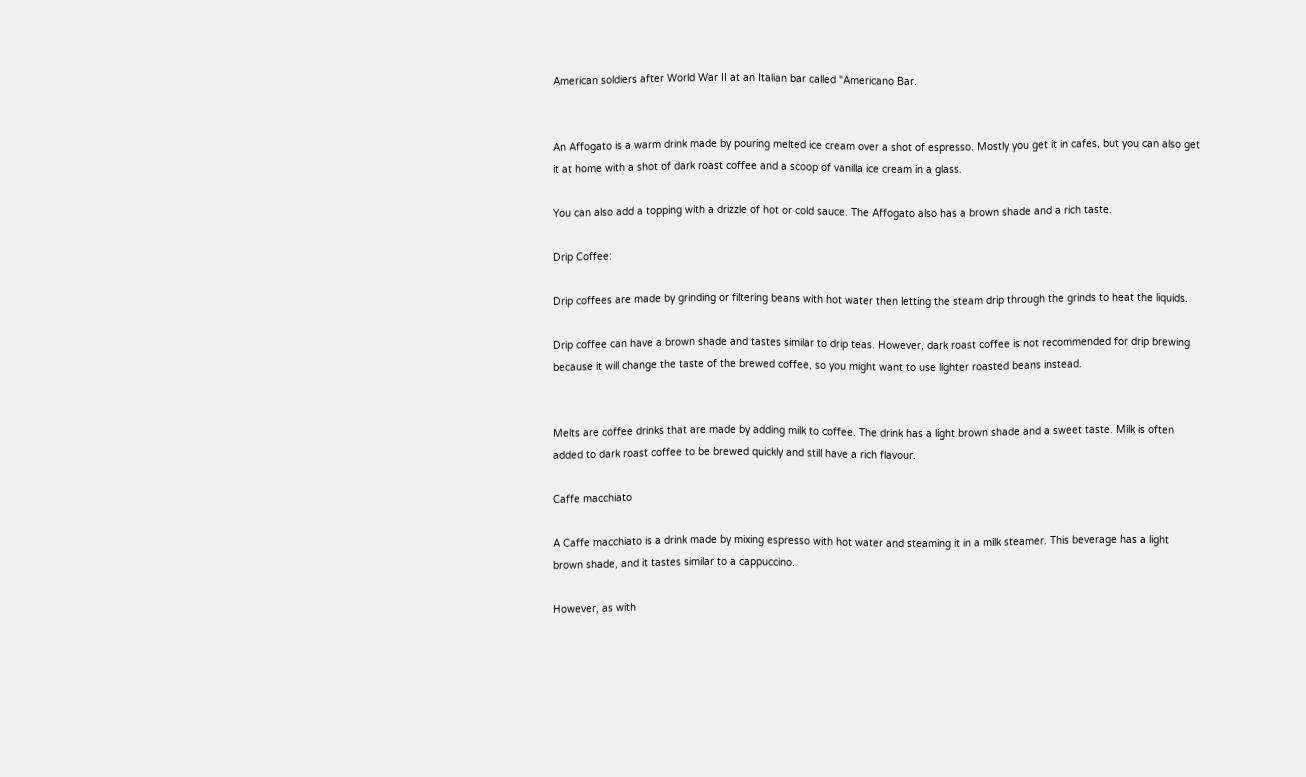American soldiers after World War II at an Italian bar called "Americano Bar.


An Affogato is a warm drink made by pouring melted ice cream over a shot of espresso. Mostly you get it in cafes, but you can also get it at home with a shot of dark roast coffee and a scoop of vanilla ice cream in a glass.

You can also add a topping with a drizzle of hot or cold sauce. The Affogato also has a brown shade and a rich taste.

Drip Coffee:

Drip coffees are made by grinding or filtering beans with hot water then letting the steam drip through the grinds to heat the liquids.

Drip coffee can have a brown shade and tastes similar to drip teas. However, dark roast coffee is not recommended for drip brewing because it will change the taste of the brewed coffee, so you might want to use lighter roasted beans instead.


Melts are coffee drinks that are made by adding milk to coffee. The drink has a light brown shade and a sweet taste. Milk is often added to dark roast coffee to be brewed quickly and still have a rich flavour.

Caffe macchiato

A Caffe macchiato is a drink made by mixing espresso with hot water and steaming it in a milk steamer. This beverage has a light brown shade, and it tastes similar to a cappuccino.

However, as with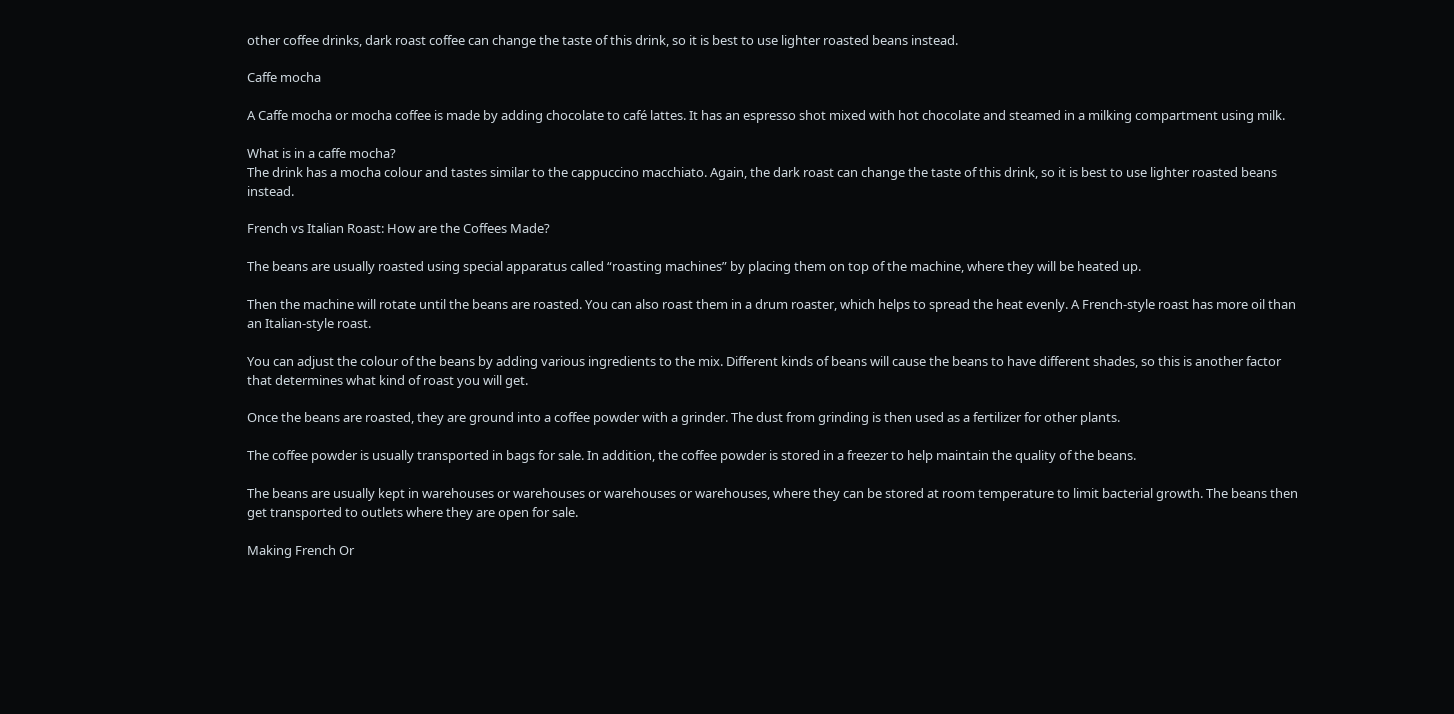other coffee drinks, dark roast coffee can change the taste of this drink, so it is best to use lighter roasted beans instead.

Caffe mocha

A Caffe mocha or mocha coffee is made by adding chocolate to café lattes. It has an espresso shot mixed with hot chocolate and steamed in a milking compartment using milk.

What is in a caffe mocha?
The drink has a mocha colour and tastes similar to the cappuccino macchiato. Again, the dark roast can change the taste of this drink, so it is best to use lighter roasted beans instead.

French vs Italian Roast: How are the Coffees Made?

The beans are usually roasted using special apparatus called “roasting machines” by placing them on top of the machine, where they will be heated up.

Then the machine will rotate until the beans are roasted. You can also roast them in a drum roaster, which helps to spread the heat evenly. A French-style roast has more oil than an Italian-style roast.

You can adjust the colour of the beans by adding various ingredients to the mix. Different kinds of beans will cause the beans to have different shades, so this is another factor that determines what kind of roast you will get.

Once the beans are roasted, they are ground into a coffee powder with a grinder. The dust from grinding is then used as a fertilizer for other plants.

The coffee powder is usually transported in bags for sale. In addition, the coffee powder is stored in a freezer to help maintain the quality of the beans.

The beans are usually kept in warehouses or warehouses or warehouses or warehouses, where they can be stored at room temperature to limit bacterial growth. The beans then get transported to outlets where they are open for sale.

Making French Or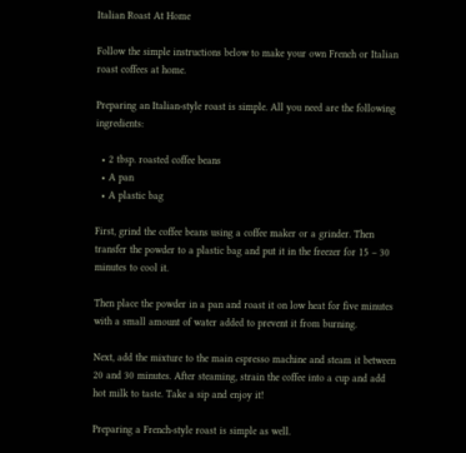Italian Roast At Home

Follow the simple instructions below to make your own French or Italian roast coffees at home.

Preparing an Italian-style roast is simple. All you need are the following ingredients:

  • 2 tbsp. roasted coffee beans
  • A pan
  • A plastic bag

First, grind the coffee beans using a coffee maker or a grinder. Then transfer the powder to a plastic bag and put it in the freezer for 15 – 30 minutes to cool it.

Then place the powder in a pan and roast it on low heat for five minutes with a small amount of water added to prevent it from burning.

Next, add the mixture to the main espresso machine and steam it between 20 and 30 minutes. After steaming, strain the coffee into a cup and add hot milk to taste. Take a sip and enjoy it!

Preparing a French-style roast is simple as well.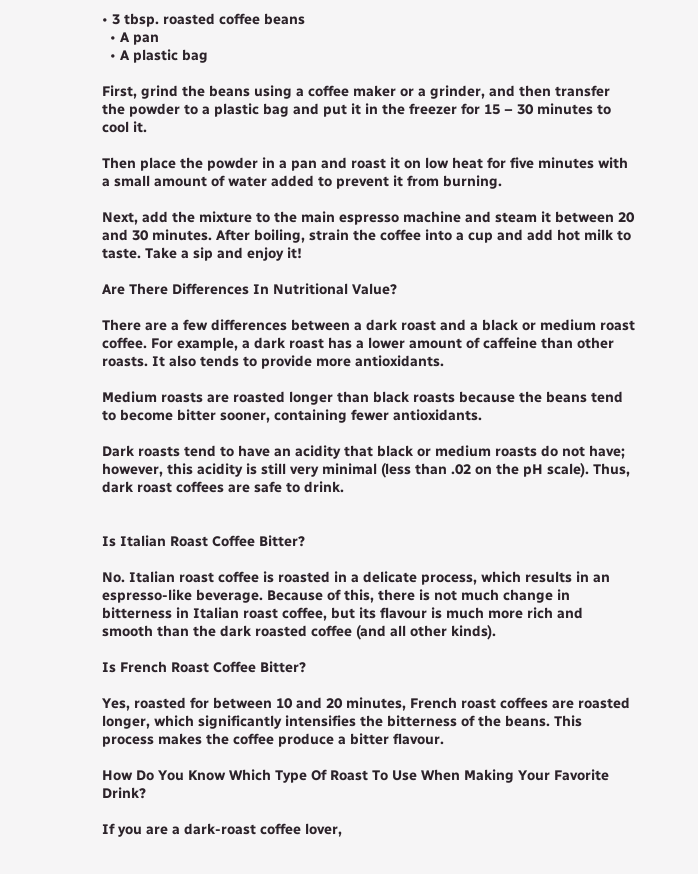• 3 tbsp. roasted coffee beans
  • A pan
  • A plastic bag

First, grind the beans using a coffee maker or a grinder, and then transfer the powder to a plastic bag and put it in the freezer for 15 – 30 minutes to cool it.

Then place the powder in a pan and roast it on low heat for five minutes with a small amount of water added to prevent it from burning.

Next, add the mixture to the main espresso machine and steam it between 20 and 30 minutes. After boiling, strain the coffee into a cup and add hot milk to taste. Take a sip and enjoy it!

Are There Differences In Nutritional Value?

There are a few differences between a dark roast and a black or medium roast coffee. For example, a dark roast has a lower amount of caffeine than other roasts. It also tends to provide more antioxidants.

Medium roasts are roasted longer than black roasts because the beans tend to become bitter sooner, containing fewer antioxidants.

Dark roasts tend to have an acidity that black or medium roasts do not have; however, this acidity is still very minimal (less than .02 on the pH scale). Thus, dark roast coffees are safe to drink.


Is Italian Roast Coffee Bitter?

No. Italian roast coffee is roasted in a delicate process, which results in an espresso-like beverage. Because of this, there is not much change in bitterness in Italian roast coffee, but its flavour is much more rich and smooth than the dark roasted coffee (and all other kinds).

Is French Roast Coffee Bitter?

Yes, roasted for between 10 and 20 minutes, French roast coffees are roasted longer, which significantly intensifies the bitterness of the beans. This process makes the coffee produce a bitter flavour.

How Do You Know Which Type Of Roast To Use When Making Your Favorite Drink?

If you are a dark-roast coffee lover,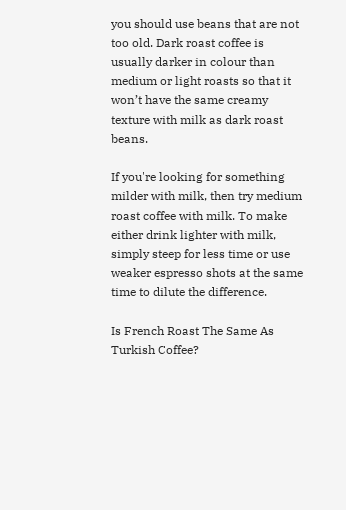you should use beans that are not too old. Dark roast coffee is usually darker in colour than medium or light roasts so that it won’t have the same creamy texture with milk as dark roast beans.

If you're looking for something milder with milk, then try medium roast coffee with milk. To make either drink lighter with milk, simply steep for less time or use weaker espresso shots at the same time to dilute the difference.

Is French Roast The Same As Turkish Coffee?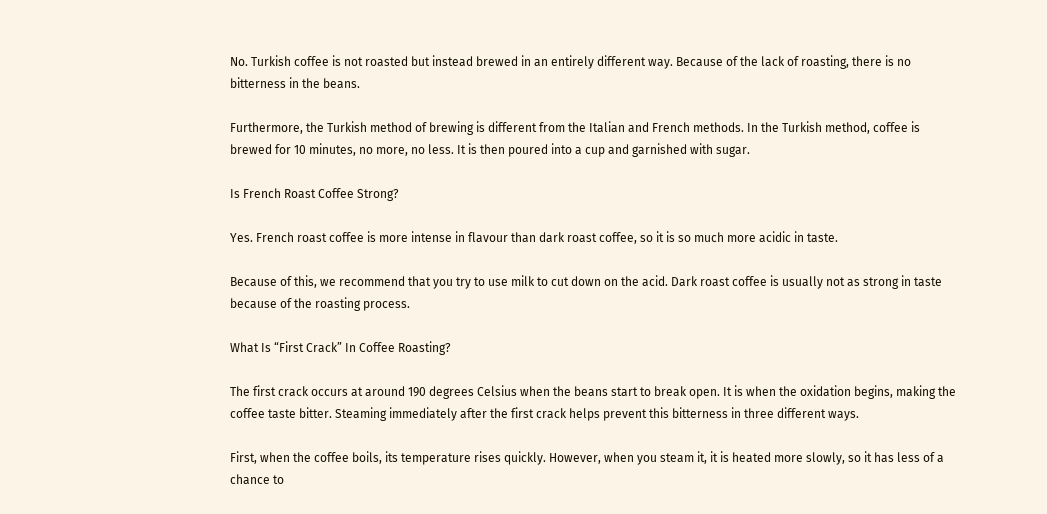No. Turkish coffee is not roasted but instead brewed in an entirely different way. Because of the lack of roasting, there is no bitterness in the beans.

Furthermore, the Turkish method of brewing is different from the Italian and French methods. In the Turkish method, coffee is brewed for 10 minutes, no more, no less. It is then poured into a cup and garnished with sugar.

Is French Roast Coffee Strong?

Yes. French roast coffee is more intense in flavour than dark roast coffee, so it is so much more acidic in taste.

Because of this, we recommend that you try to use milk to cut down on the acid. Dark roast coffee is usually not as strong in taste because of the roasting process.

What Is “First Crack” In Coffee Roasting?

The first crack occurs at around 190 degrees Celsius when the beans start to break open. It is when the oxidation begins, making the coffee taste bitter. Steaming immediately after the first crack helps prevent this bitterness in three different ways.

First, when the coffee boils, its temperature rises quickly. However, when you steam it, it is heated more slowly, so it has less of a chance to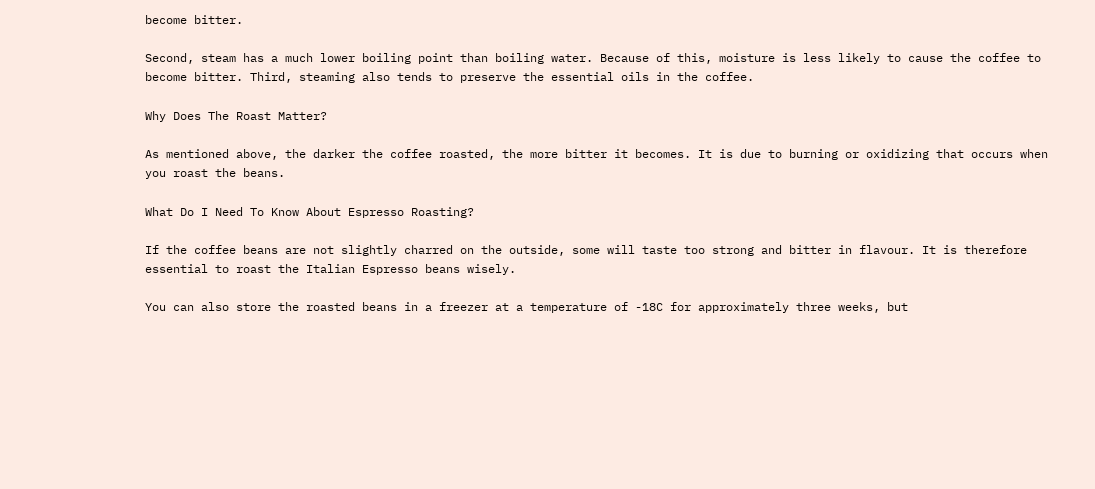become bitter.

Second, steam has a much lower boiling point than boiling water. Because of this, moisture is less likely to cause the coffee to become bitter. Third, steaming also tends to preserve the essential oils in the coffee.

Why Does The Roast Matter?

As mentioned above, the darker the coffee roasted, the more bitter it becomes. It is due to burning or oxidizing that occurs when you roast the beans.

What Do I Need To Know About Espresso Roasting?

If the coffee beans are not slightly charred on the outside, some will taste too strong and bitter in flavour. It is therefore essential to roast the Italian Espresso beans wisely.

You can also store the roasted beans in a freezer at a temperature of -18C for approximately three weeks, but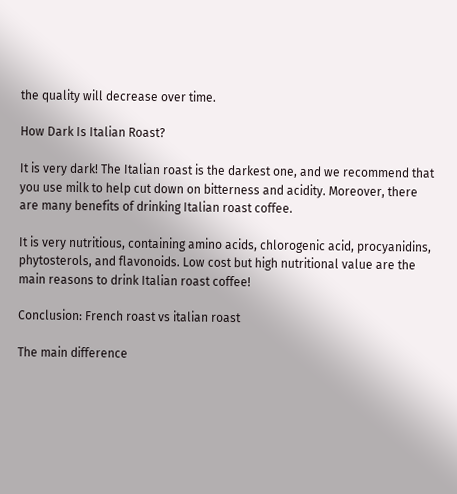the quality will decrease over time.

How Dark Is Italian Roast?

It is very dark! The Italian roast is the darkest one, and we recommend that you use milk to help cut down on bitterness and acidity. Moreover, there are many benefits of drinking Italian roast coffee.

It is very nutritious, containing amino acids, chlorogenic acid, procyanidins, phytosterols, and flavonoids. Low cost but high nutritional value are the main reasons to drink Italian roast coffee!

Conclusion: French roast vs italian roast

The main difference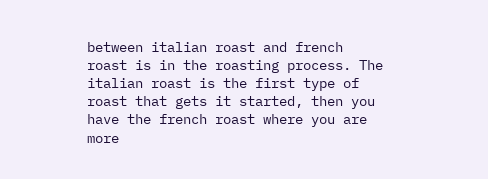between italian roast and french roast is in the roasting process. The italian roast is the first type of roast that gets it started, then you have the french roast where you are more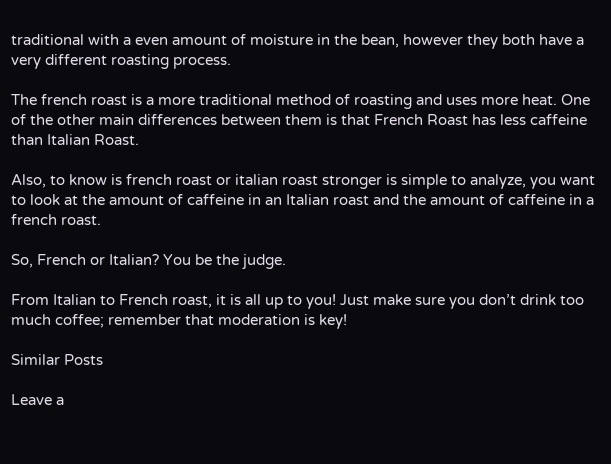traditional with a even amount of moisture in the bean, however they both have a very different roasting process.

The french roast is a more traditional method of roasting and uses more heat. One of the other main differences between them is that French Roast has less caffeine than Italian Roast.

Also, to know is french roast or italian roast stronger is simple to analyze, you want to look at the amount of caffeine in an Italian roast and the amount of caffeine in a french roast.

So, French or Italian? You be the judge.

From Italian to French roast, it is all up to you! Just make sure you don’t drink too much coffee; remember that moderation is key!

Similar Posts

Leave a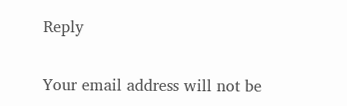Reply

Your email address will not be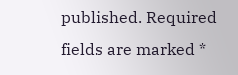published. Required fields are marked *